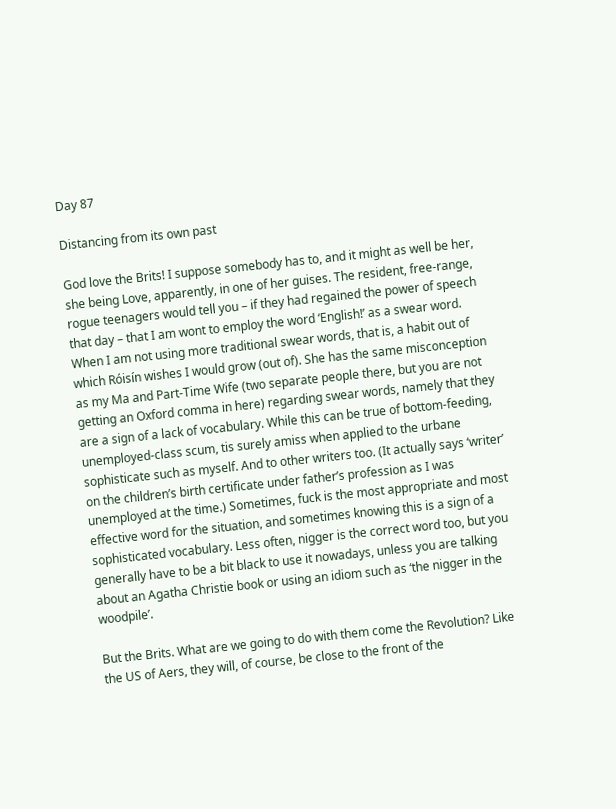Day 87

Distancing from its own past

God love the Brits! I suppose somebody has to, and it might as well be her, she being Love, apparently, in one of her guises. The resident, free-range, rogue teenagers would tell you – if they had regained the power of speech that day – that I am wont to employ the word ‘English!’ as a swear word. When I am not using more traditional swear words, that is, a habit out of which Róisín wishes I would grow (out of). She has the same misconception as my Ma and Part-Time Wife (two separate people there, but you are not getting an Oxford comma in here) regarding swear words, namely that they are a sign of a lack of vocabulary. While this can be true of bottom-feeding, unemployed-class scum, tis surely amiss when applied to the urbane sophisticate such as myself. And to other writers too. (It actually says ‘writer’ on the children’s birth certificate under father’s profession as I was unemployed at the time.) Sometimes, fuck is the most appropriate and most effective word for the situation, and sometimes knowing this is a sign of a sophisticated vocabulary. Less often, nigger is the correct word too, but you generally have to be a bit black to use it nowadays, unless you are talking about an Agatha Christie book or using an idiom such as ‘the nigger in the woodpile’.

But the Brits. What are we going to do with them come the Revolution? Like the US of Aers, they will, of course, be close to the front of the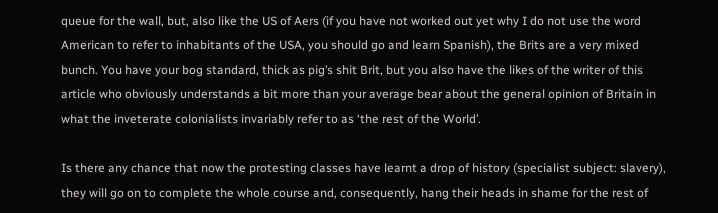queue for the wall, but, also like the US of Aers (if you have not worked out yet why I do not use the word American to refer to inhabitants of the USA, you should go and learn Spanish), the Brits are a very mixed bunch. You have your bog standard, thick as pig’s shit Brit, but you also have the likes of the writer of this article who obviously understands a bit more than your average bear about the general opinion of Britain in what the inveterate colonialists invariably refer to as ‘the rest of the World’.

Is there any chance that now the protesting classes have learnt a drop of history (specialist subject: slavery), they will go on to complete the whole course and, consequently, hang their heads in shame for the rest of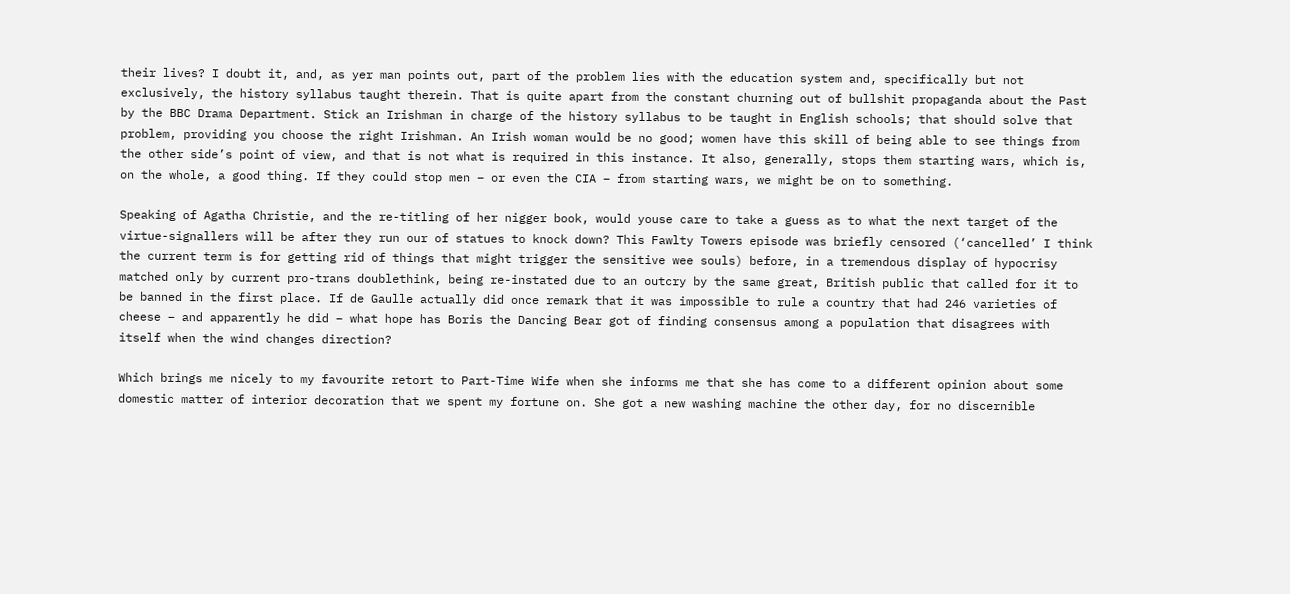their lives? I doubt it, and, as yer man points out, part of the problem lies with the education system and, specifically but not exclusively, the history syllabus taught therein. That is quite apart from the constant churning out of bullshit propaganda about the Past by the BBC Drama Department. Stick an Irishman in charge of the history syllabus to be taught in English schools; that should solve that problem, providing you choose the right Irishman. An Irish woman would be no good; women have this skill of being able to see things from the other side’s point of view, and that is not what is required in this instance. It also, generally, stops them starting wars, which is, on the whole, a good thing. If they could stop men – or even the CIA – from starting wars, we might be on to something.

Speaking of Agatha Christie, and the re-titling of her nigger book, would youse care to take a guess as to what the next target of the virtue-signallers will be after they run our of statues to knock down? This Fawlty Towers episode was briefly censored (‘cancelled’ I think the current term is for getting rid of things that might trigger the sensitive wee souls) before, in a tremendous display of hypocrisy matched only by current pro-trans doublethink, being re-instated due to an outcry by the same great, British public that called for it to be banned in the first place. If de Gaulle actually did once remark that it was impossible to rule a country that had 246 varieties of cheese – and apparently he did – what hope has Boris the Dancing Bear got of finding consensus among a population that disagrees with itself when the wind changes direction?

Which brings me nicely to my favourite retort to Part-Time Wife when she informs me that she has come to a different opinion about some domestic matter of interior decoration that we spent my fortune on. She got a new washing machine the other day, for no discernible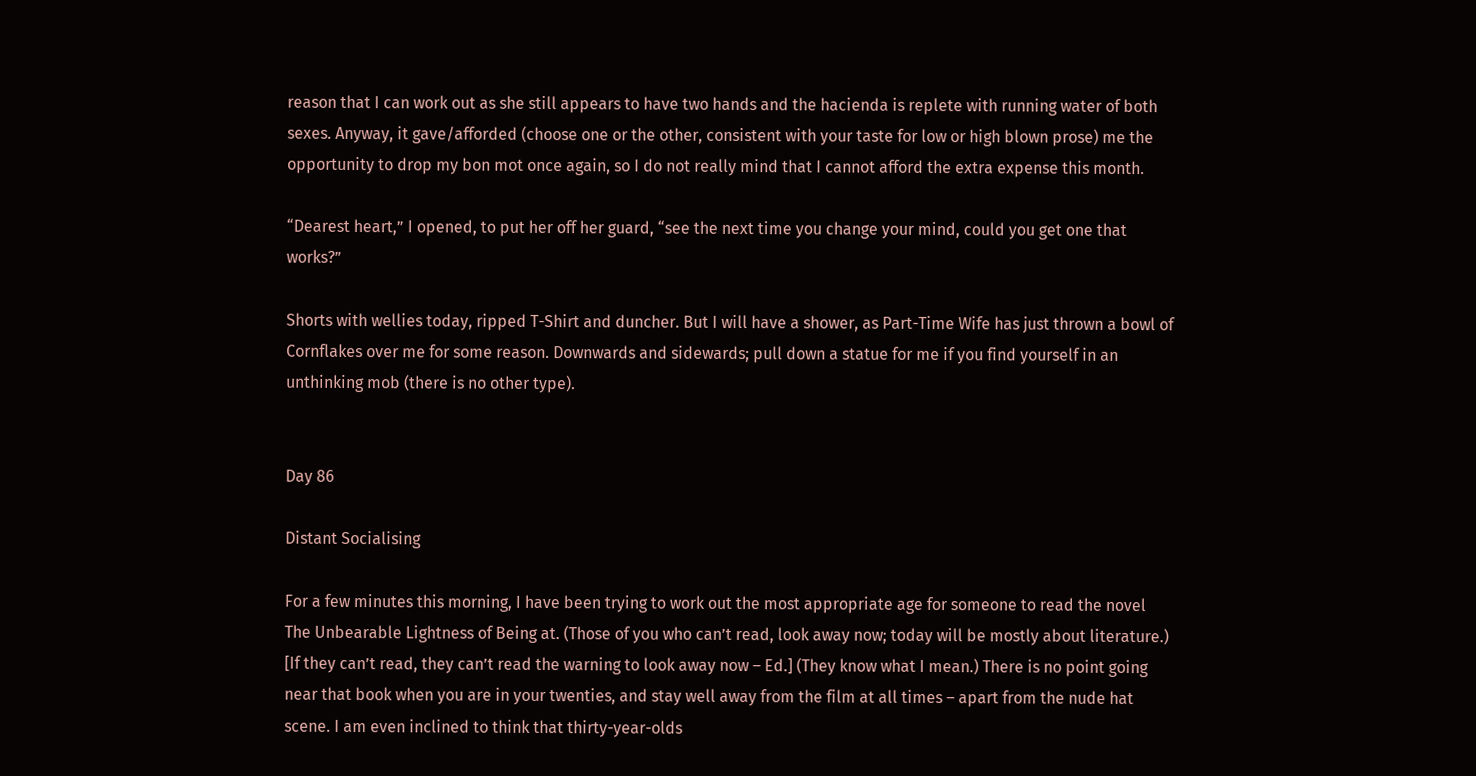reason that I can work out as she still appears to have two hands and the hacienda is replete with running water of both sexes. Anyway, it gave/afforded (choose one or the other, consistent with your taste for low or high blown prose) me the opportunity to drop my bon mot once again, so I do not really mind that I cannot afford the extra expense this month.

“Dearest heart,” I opened, to put her off her guard, “see the next time you change your mind, could you get one that works?”

Shorts with wellies today, ripped T-Shirt and duncher. But I will have a shower, as Part-Time Wife has just thrown a bowl of Cornflakes over me for some reason. Downwards and sidewards; pull down a statue for me if you find yourself in an unthinking mob (there is no other type).


Day 86

Distant Socialising

For a few minutes this morning, I have been trying to work out the most appropriate age for someone to read the novel The Unbearable Lightness of Being at. (Those of you who can’t read, look away now; today will be mostly about literature.) [If they can’t read, they can’t read the warning to look away now – Ed.] (They know what I mean.) There is no point going near that book when you are in your twenties, and stay well away from the film at all times – apart from the nude hat scene. I am even inclined to think that thirty-year-olds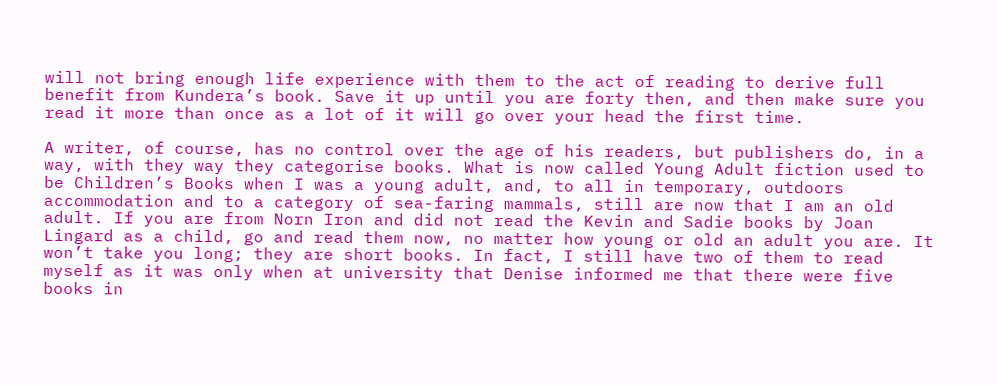will not bring enough life experience with them to the act of reading to derive full benefit from Kundera’s book. Save it up until you are forty then, and then make sure you read it more than once as a lot of it will go over your head the first time.

A writer, of course, has no control over the age of his readers, but publishers do, in a way, with they way they categorise books. What is now called Young Adult fiction used to be Children’s Books when I was a young adult, and, to all in temporary, outdoors accommodation and to a category of sea-faring mammals, still are now that I am an old adult. If you are from Norn Iron and did not read the Kevin and Sadie books by Joan Lingard as a child, go and read them now, no matter how young or old an adult you are. It won’t take you long; they are short books. In fact, I still have two of them to read myself as it was only when at university that Denise informed me that there were five books in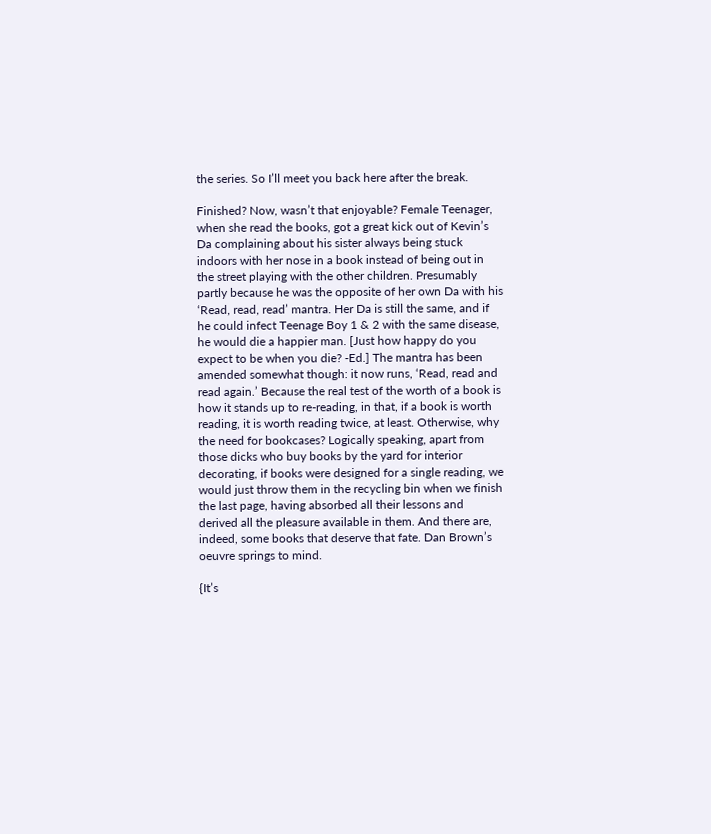the series. So I’ll meet you back here after the break.

Finished? Now, wasn’t that enjoyable? Female Teenager, when she read the books, got a great kick out of Kevin’s Da complaining about his sister always being stuck indoors with her nose in a book instead of being out in the street playing with the other children. Presumably partly because he was the opposite of her own Da with his ‘Read, read, read’ mantra. Her Da is still the same, and if he could infect Teenage Boy 1 & 2 with the same disease, he would die a happier man. [Just how happy do you expect to be when you die? -Ed.] The mantra has been amended somewhat though: it now runs, ‘Read, read and read again.’ Because the real test of the worth of a book is how it stands up to re-reading, in that, if a book is worth reading, it is worth reading twice, at least. Otherwise, why the need for bookcases? Logically speaking, apart from those dicks who buy books by the yard for interior decorating, if books were designed for a single reading, we would just throw them in the recycling bin when we finish the last page, having absorbed all their lessons and derived all the pleasure available in them. And there are, indeed, some books that deserve that fate. Dan Brown’s oeuvre springs to mind.

{It’s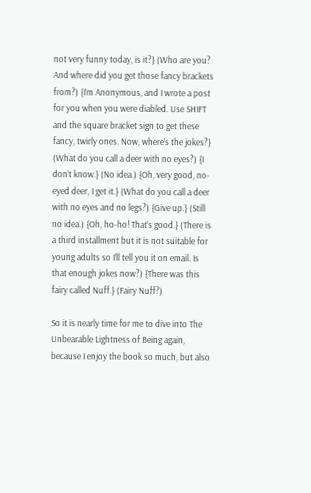not very funny today, is it?} (Who are you? And where did you get those fancy brackets from?) {I’m Anonymous, and I wrote a post for you when you were diabled. Use SHIFT and the square bracket sign to get these fancy, twirly ones. Now, where’s the jokes?} (What do you call a deer with no eyes?) {I don’t know.} (No idea.) {Oh, very good, no-eyed deer, I get it.} (What do you call a deer with no eyes and no legs?) {Give up.} (Still no idea.) {Oh, ho-ho! That’s good.} (There is a third installment but it is not suitable for young adults so I’ll tell you it on email. Is that enough jokes now?) {There was this fairy called Nuff.} (Fairy Nuff?)

So it is nearly time for me to dive into The Unbearable Lightness of Being again, because I enjoy the book so much, but also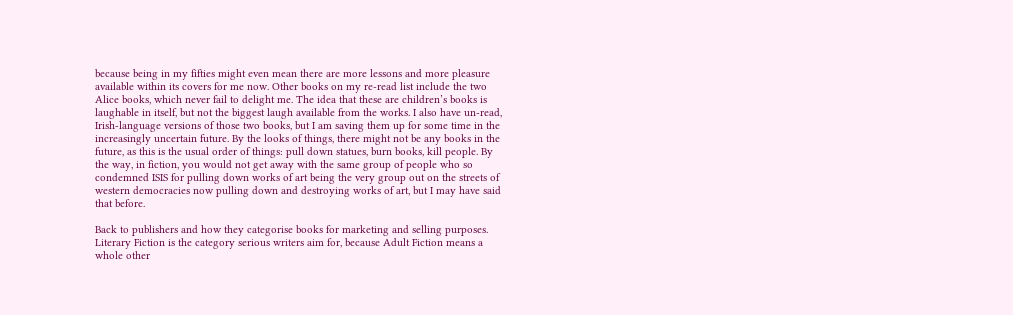because being in my fifties might even mean there are more lessons and more pleasure available within its covers for me now. Other books on my re-read list include the two Alice books, which never fail to delight me. The idea that these are children’s books is laughable in itself, but not the biggest laugh available from the works. I also have un-read, Irish-language versions of those two books, but I am saving them up for some time in the increasingly uncertain future. By the looks of things, there might not be any books in the future, as this is the usual order of things: pull down statues, burn books, kill people. By the way, in fiction, you would not get away with the same group of people who so condemned ISIS for pulling down works of art being the very group out on the streets of western democracies now pulling down and destroying works of art, but I may have said that before.

Back to publishers and how they categorise books for marketing and selling purposes. Literary Fiction is the category serious writers aim for, because Adult Fiction means a whole other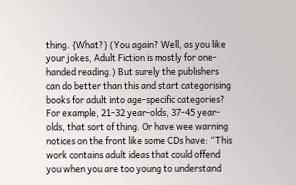thing. {What?} (You again? Well, as you like your jokes, Adult Fiction is mostly for one-handed reading.) But surely the publishers can do better than this and start categorising books for adult into age-specific categories? For example, 21-32 year-olds, 37-45 year-olds, that sort of thing. Or have wee warning notices on the front like some CDs have: “This work contains adult ideas that could offend you when you are too young to understand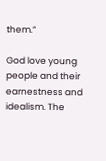them.”

God love young people and their earnestness and idealism. The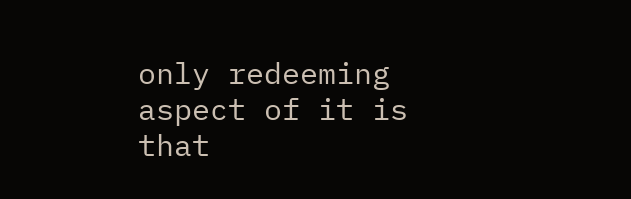only redeeming aspect of it is that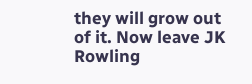they will grow out of it. Now leave JK Rowling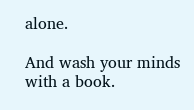alone.

And wash your minds with a book.